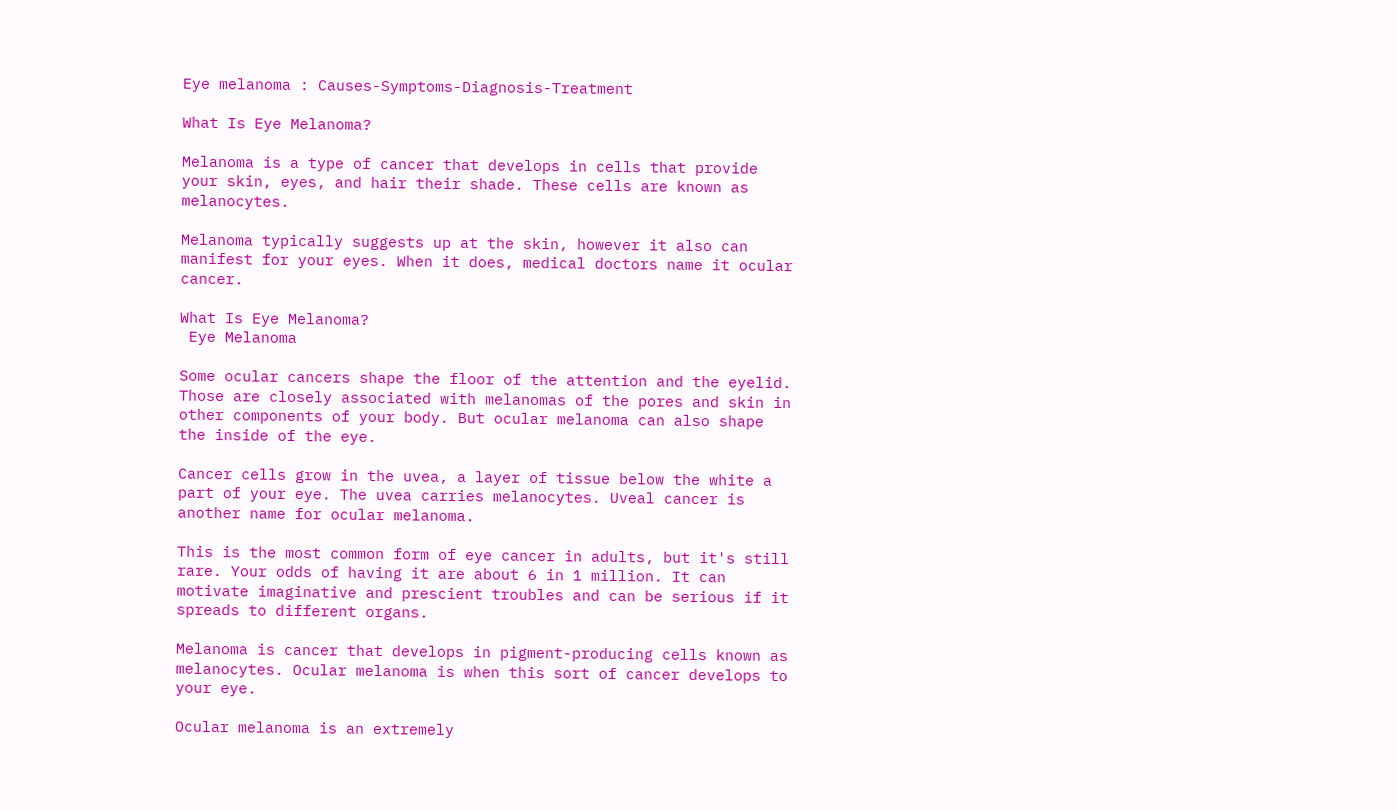Eye melanoma : Causes-Symptoms-Diagnosis-Treatment

What Is Eye Melanoma?

Melanoma is a type of cancer that develops in cells that provide your skin, eyes, and hair their shade. These cells are known as melanocytes.

Melanoma typically suggests up at the skin, however it also can manifest for your eyes. When it does, medical doctors name it ocular cancer.

What Is Eye Melanoma?
 Eye Melanoma

Some ocular cancers shape the floor of the attention and the eyelid. Those are closely associated with melanomas of the pores and skin in other components of your body. But ocular melanoma can also shape the inside of the eye.

Cancer cells grow in the uvea, a layer of tissue below the white a part of your eye. The uvea carries melanocytes. Uveal cancer is another name for ocular melanoma.

This is the most common form of eye cancer in adults, but it's still rare. Your odds of having it are about 6 in 1 million. It can motivate imaginative and prescient troubles and can be serious if it spreads to different organs.

Melanoma is cancer that develops in pigment-producing cells known as melanocytes. Ocular melanoma is when this sort of cancer develops to your eye.

Ocular melanoma is an extremely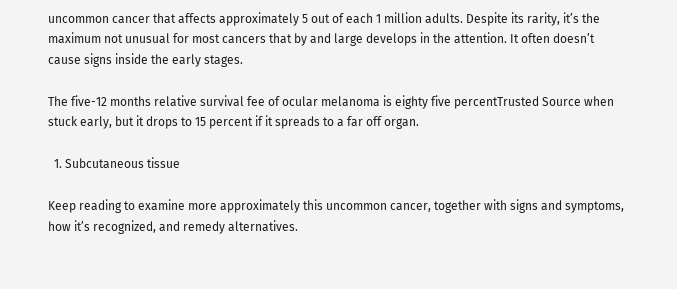uncommon cancer that affects approximately 5 out of each 1 million adults. Despite its rarity, it’s the maximum not unusual for most cancers that by and large develops in the attention. It often doesn’t cause signs inside the early stages.

The five-12 months relative survival fee of ocular melanoma is eighty five percentTrusted Source when stuck early, but it drops to 15 percent if it spreads to a far off organ.

  1. Subcutaneous tissue

Keep reading to examine more approximately this uncommon cancer, together with signs and symptoms, how it’s recognized, and remedy alternatives.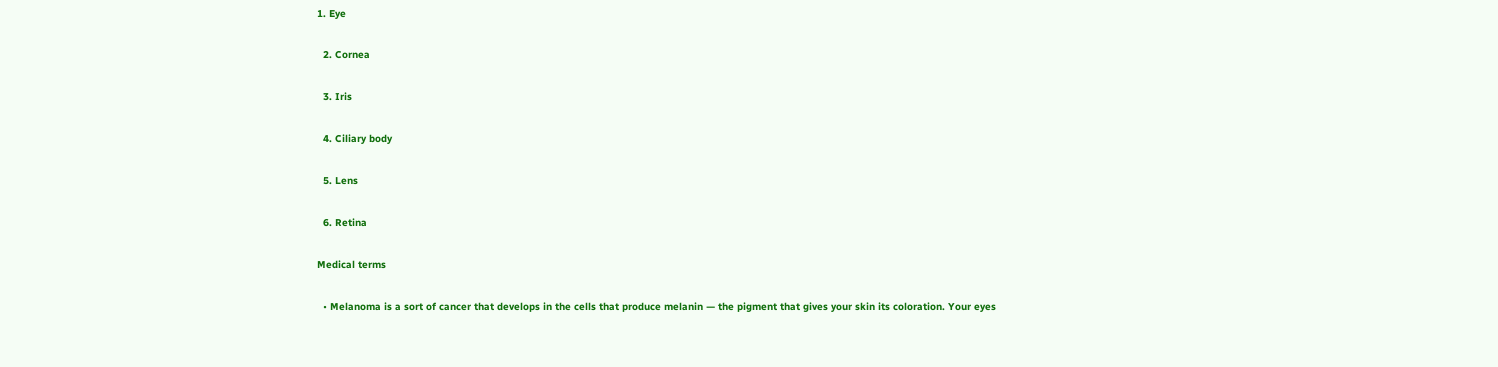1. Eye

  2. Cornea

  3. Iris

  4. Ciliary body

  5. Lens

  6. Retina

Medical terms

  • Melanoma is a sort of cancer that develops in the cells that produce melanin — the pigment that gives your skin its coloration. Your eyes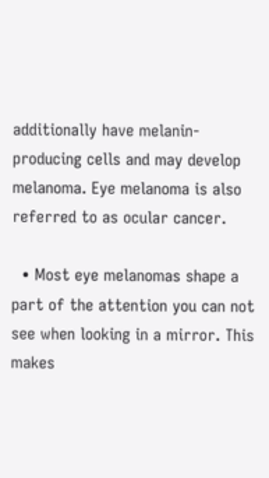additionally have melanin-producing cells and may develop melanoma. Eye melanoma is also referred to as ocular cancer.

  • Most eye melanomas shape a part of the attention you can not see when looking in a mirror. This makes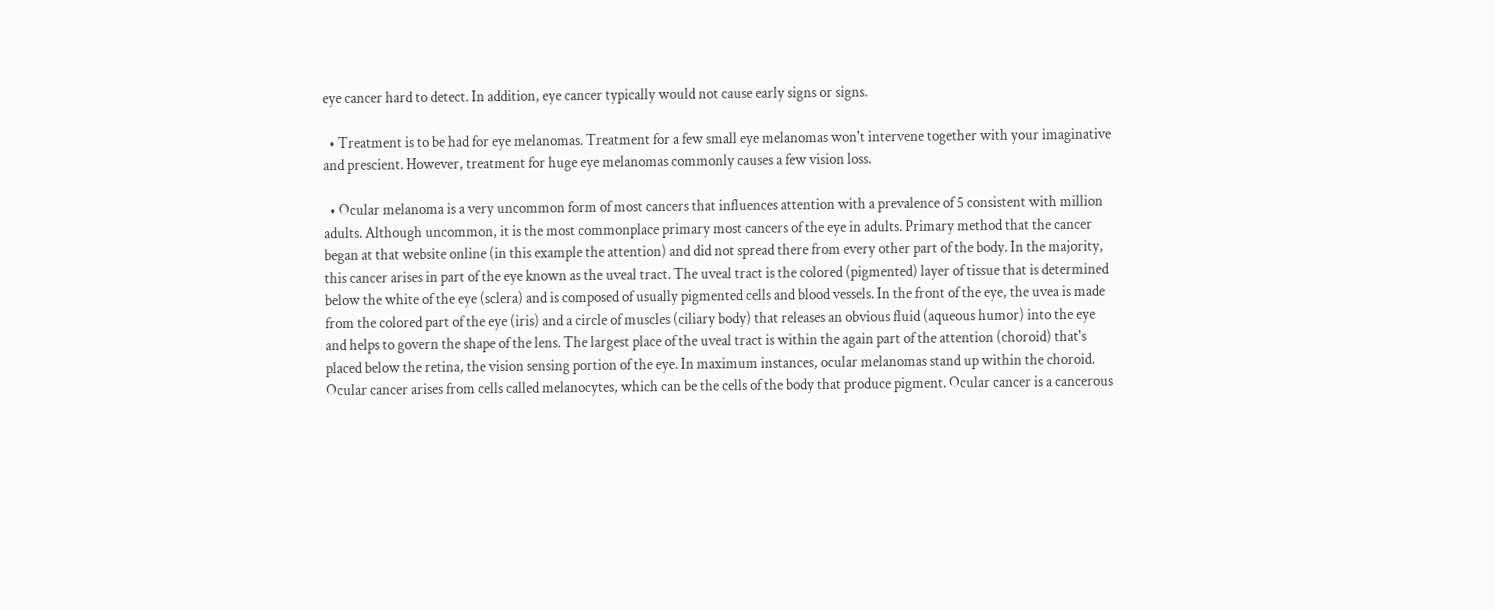eye cancer hard to detect. In addition, eye cancer typically would not cause early signs or signs.

  • Treatment is to be had for eye melanomas. Treatment for a few small eye melanomas won't intervene together with your imaginative and prescient. However, treatment for huge eye melanomas commonly causes a few vision loss.

  • Ocular melanoma is a very uncommon form of most cancers that influences attention with a prevalence of 5 consistent with million adults. Although uncommon, it is the most commonplace primary most cancers of the eye in adults. Primary method that the cancer began at that website online (in this example the attention) and did not spread there from every other part of the body. In the majority, this cancer arises in part of the eye known as the uveal tract. The uveal tract is the colored (pigmented) layer of tissue that is determined below the white of the eye (sclera) and is composed of usually pigmented cells and blood vessels. In the front of the eye, the uvea is made from the colored part of the eye (iris) and a circle of muscles (ciliary body) that releases an obvious fluid (aqueous humor) into the eye and helps to govern the shape of the lens. The largest place of the uveal tract is within the again part of the attention (choroid) that's placed below the retina, the vision sensing portion of the eye. In maximum instances, ocular melanomas stand up within the choroid. Ocular cancer arises from cells called melanocytes, which can be the cells of the body that produce pigment. Ocular cancer is a cancerous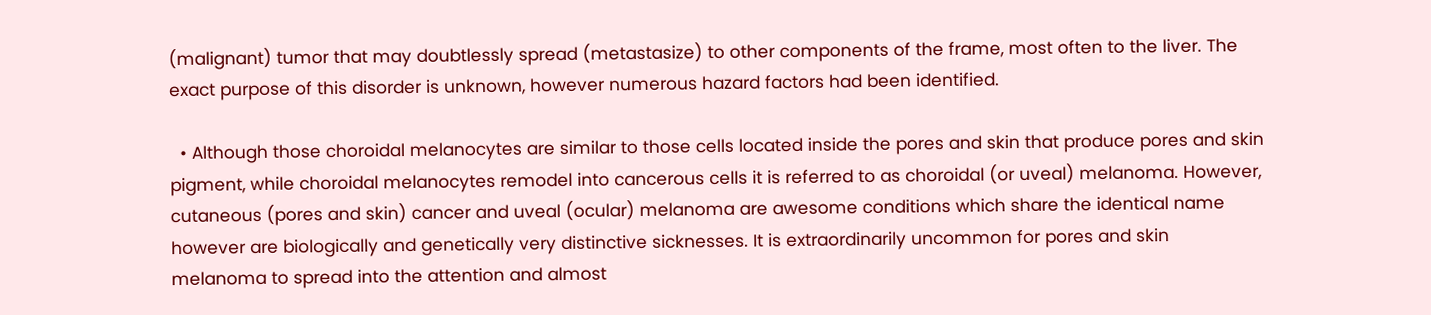(malignant) tumor that may doubtlessly spread (metastasize) to other components of the frame, most often to the liver. The exact purpose of this disorder is unknown, however numerous hazard factors had been identified.

  • Although those choroidal melanocytes are similar to those cells located inside the pores and skin that produce pores and skin pigment, while choroidal melanocytes remodel into cancerous cells it is referred to as choroidal (or uveal) melanoma. However, cutaneous (pores and skin) cancer and uveal (ocular) melanoma are awesome conditions which share the identical name however are biologically and genetically very distinctive sicknesses. It is extraordinarily uncommon for pores and skin melanoma to spread into the attention and almost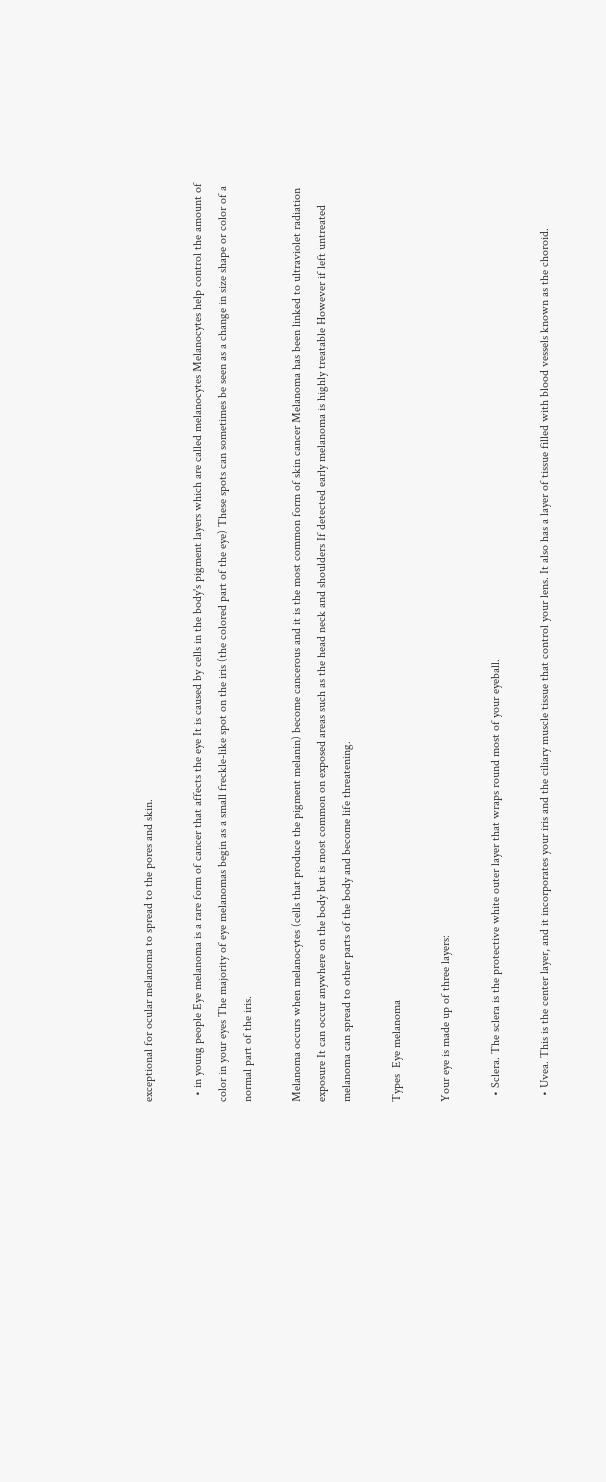exceptional for ocular melanoma to spread to the pores and skin.

  • in young people Eye melanoma is a rare form of cancer that affects the eye It is caused by cells in the body's pigment layers which are called melanocytes Melanocytes help control the amount of color in your eyes The majority of eye melanomas begin as a small freckle-like spot on the iris (the colored part of the eye) These spots can sometimes be seen as a change in size shape or color of a normal part of the iris.

Melanoma occurs when melanocytes (cells that produce the pigment melanin) become cancerous and it is the most common form of skin cancer Melanoma has been linked to ultraviolet radiation exposure It can occur anywhere on the body but is most common on exposed areas such as the head neck and shoulders If detected early melanoma is highly treatable However if left untreated melanoma can spread to other parts of the body and become life threatening.

Types  Eye melanoma

Your eye is made up of three layers:

  • Sclera. The sclera is the protective white outer layer that wraps round most of your eyeball.

  • Uvea. This is the center layer, and it incorporates your iris and the ciliary muscle tissue that control your lens. It also has a layer of tissue filled with blood vessels known as the choroid.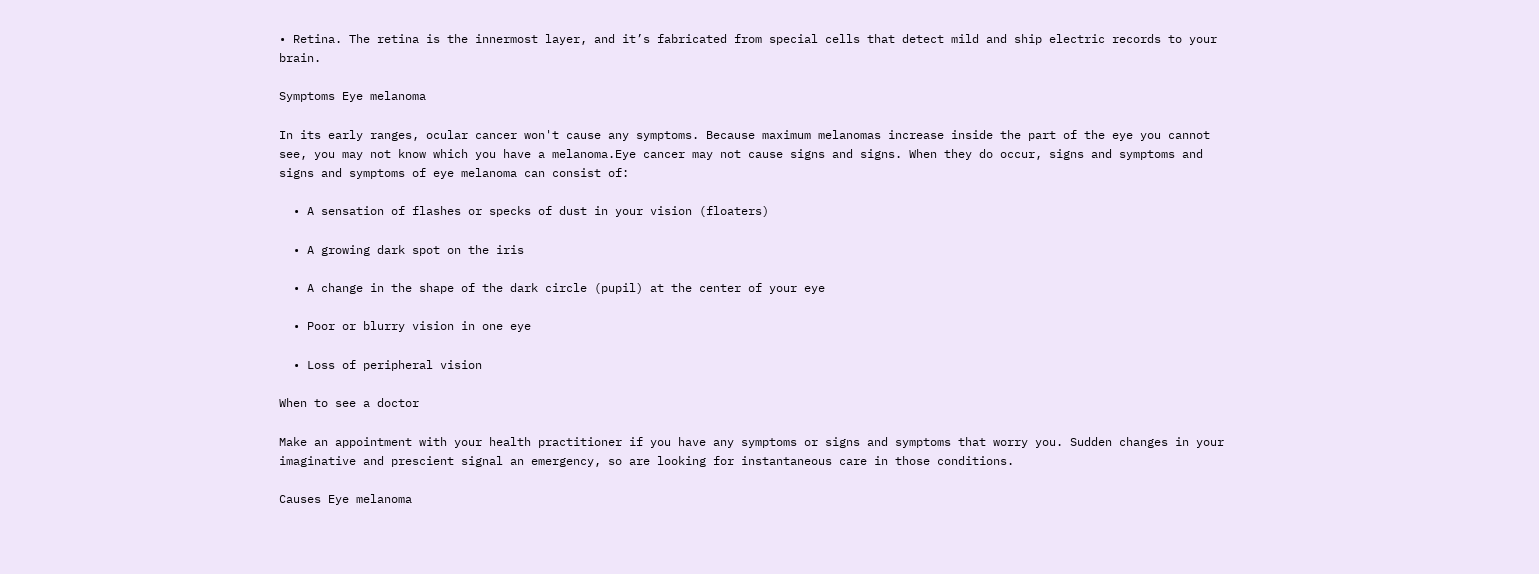• Retina. The retina is the innermost layer, and it’s fabricated from special cells that detect mild and ship electric records to your brain.

Symptoms Eye melanoma

In its early ranges, ocular cancer won't cause any symptoms. Because maximum melanomas increase inside the part of the eye you cannot see, you may not know which you have a melanoma.Eye cancer may not cause signs and signs. When they do occur, signs and symptoms and signs and symptoms of eye melanoma can consist of:

  • A sensation of flashes or specks of dust in your vision (floaters)

  • A growing dark spot on the iris

  • A change in the shape of the dark circle (pupil) at the center of your eye

  • Poor or blurry vision in one eye

  • Loss of peripheral vision

When to see a doctor

Make an appointment with your health practitioner if you have any symptoms or signs and symptoms that worry you. Sudden changes in your imaginative and prescient signal an emergency, so are looking for instantaneous care in those conditions.

Causes Eye melanoma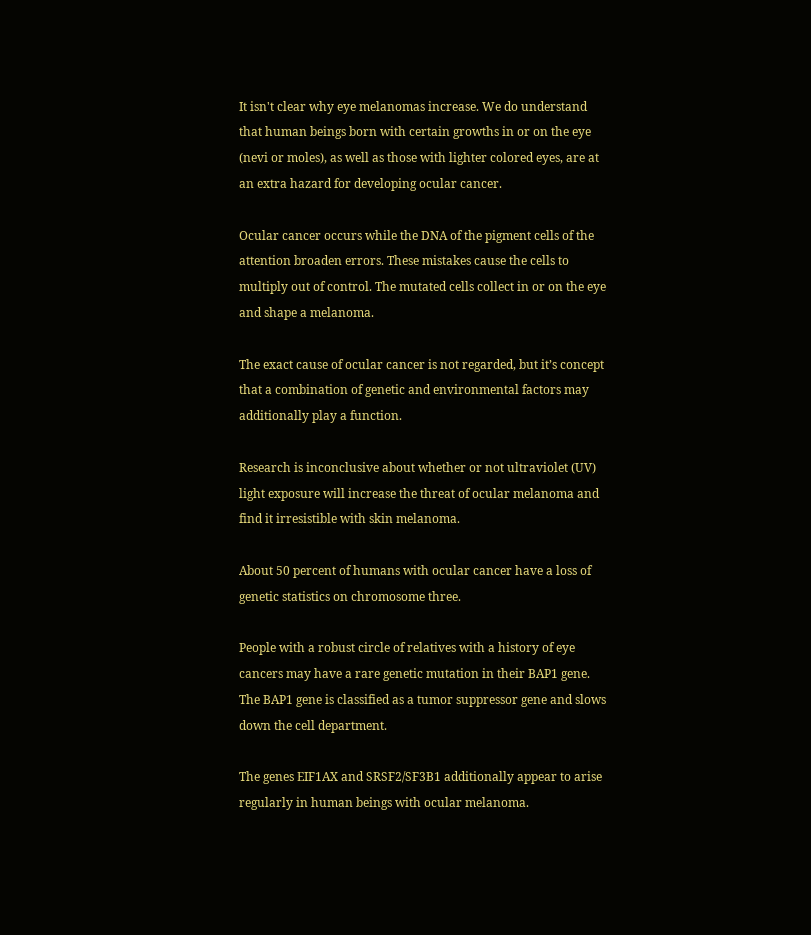It isn't clear why eye melanomas increase. We do understand that human beings born with certain growths in or on the eye (nevi or moles), as well as those with lighter colored eyes, are at an extra hazard for developing ocular cancer.

Ocular cancer occurs while the DNA of the pigment cells of the attention broaden errors. These mistakes cause the cells to multiply out of control. The mutated cells collect in or on the eye and shape a melanoma.

The exact cause of ocular cancer is not regarded, but it’s concept that a combination of genetic and environmental factors may additionally play a function.

Research is inconclusive about whether or not ultraviolet (UV) light exposure will increase the threat of ocular melanoma and find it irresistible with skin melanoma.

About 50 percent of humans with ocular cancer have a loss of genetic statistics on chromosome three.

People with a robust circle of relatives with a history of eye cancers may have a rare genetic mutation in their BAP1 gene. The BAP1 gene is classified as a tumor suppressor gene and slows down the cell department.

The genes EIF1AX and SRSF2/SF3B1 additionally appear to arise regularly in human beings with ocular melanoma.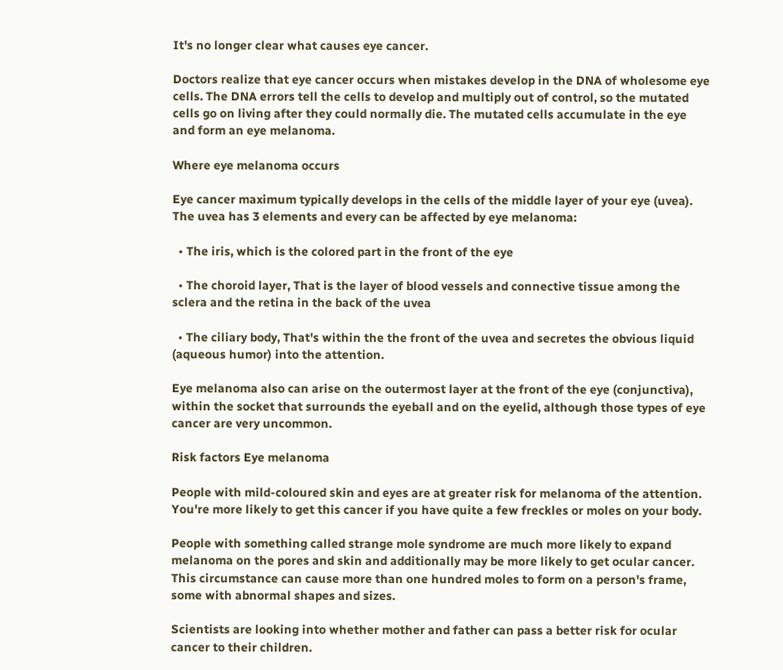It's no longer clear what causes eye cancer.

Doctors realize that eye cancer occurs when mistakes develop in the DNA of wholesome eye cells. The DNA errors tell the cells to develop and multiply out of control, so the mutated cells go on living after they could normally die. The mutated cells accumulate in the eye and form an eye melanoma.

Where eye melanoma occurs

Eye cancer maximum typically develops in the cells of the middle layer of your eye (uvea). The uvea has 3 elements and every can be affected by eye melanoma:

  • The iris, which is the colored part in the front of the eye

  • The choroid layer, That is the layer of blood vessels and connective tissue among the sclera and the retina in the back of the uvea

  • The ciliary body, That's within the the front of the uvea and secretes the obvious liquid (aqueous humor) into the attention.

Eye melanoma also can arise on the outermost layer at the front of the eye (conjunctiva), within the socket that surrounds the eyeball and on the eyelid, although those types of eye cancer are very uncommon.

Risk factors Eye melanoma

People with mild-coloured skin and eyes are at greater risk for melanoma of the attention. You're more likely to get this cancer if you have quite a few freckles or moles on your body.

People with something called strange mole syndrome are much more likely to expand melanoma on the pores and skin and additionally may be more likely to get ocular cancer. This circumstance can cause more than one hundred moles to form on a person's frame, some with abnormal shapes and sizes.

Scientists are looking into whether mother and father can pass a better risk for ocular cancer to their children.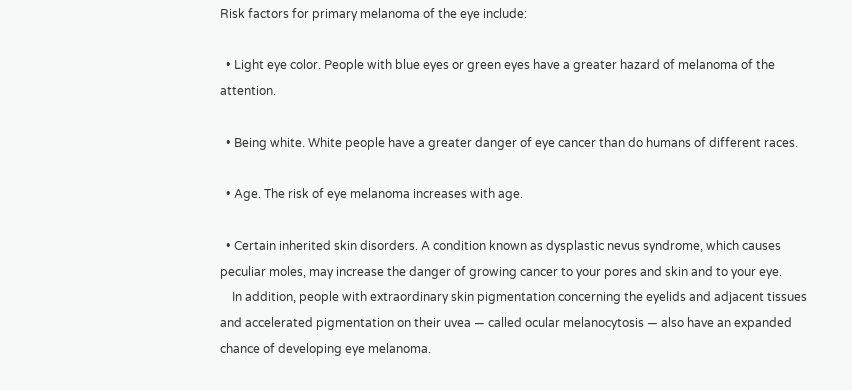Risk factors for primary melanoma of the eye include:

  • Light eye color. People with blue eyes or green eyes have a greater hazard of melanoma of the attention.

  • Being white. White people have a greater danger of eye cancer than do humans of different races.

  • Age. The risk of eye melanoma increases with age.

  • Certain inherited skin disorders. A condition known as dysplastic nevus syndrome, which causes peculiar moles, may increase the danger of growing cancer to your pores and skin and to your eye.
    In addition, people with extraordinary skin pigmentation concerning the eyelids and adjacent tissues and accelerated pigmentation on their uvea — called ocular melanocytosis — also have an expanded chance of developing eye melanoma.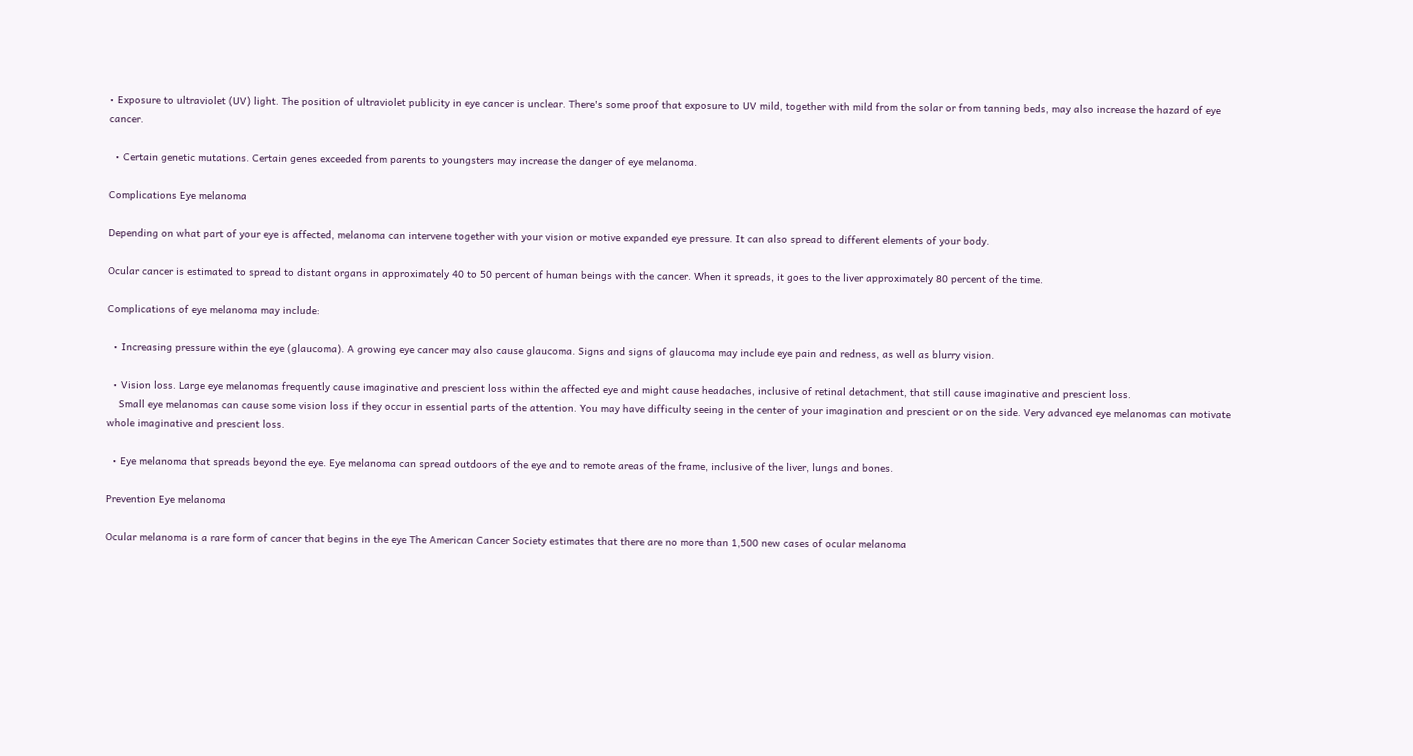• Exposure to ultraviolet (UV) light. The position of ultraviolet publicity in eye cancer is unclear. There's some proof that exposure to UV mild, together with mild from the solar or from tanning beds, may also increase the hazard of eye cancer.

  • Certain genetic mutations. Certain genes exceeded from parents to youngsters may increase the danger of eye melanoma.

Complications Eye melanoma

Depending on what part of your eye is affected, melanoma can intervene together with your vision or motive expanded eye pressure. It can also spread to different elements of your body.

Ocular cancer is estimated to spread to distant organs in approximately 40 to 50 percent of human beings with the cancer. When it spreads, it goes to the liver approximately 80 percent of the time.

Complications of eye melanoma may include:

  • Increasing pressure within the eye (glaucoma). A growing eye cancer may also cause glaucoma. Signs and signs of glaucoma may include eye pain and redness, as well as blurry vision.

  • Vision loss. Large eye melanomas frequently cause imaginative and prescient loss within the affected eye and might cause headaches, inclusive of retinal detachment, that still cause imaginative and prescient loss.
    Small eye melanomas can cause some vision loss if they occur in essential parts of the attention. You may have difficulty seeing in the center of your imagination and prescient or on the side. Very advanced eye melanomas can motivate whole imaginative and prescient loss.

  • Eye melanoma that spreads beyond the eye. Eye melanoma can spread outdoors of the eye and to remote areas of the frame, inclusive of the liver, lungs and bones.

Prevention Eye melanoma

Ocular melanoma is a rare form of cancer that begins in the eye The American Cancer Society estimates that there are no more than 1,500 new cases of ocular melanoma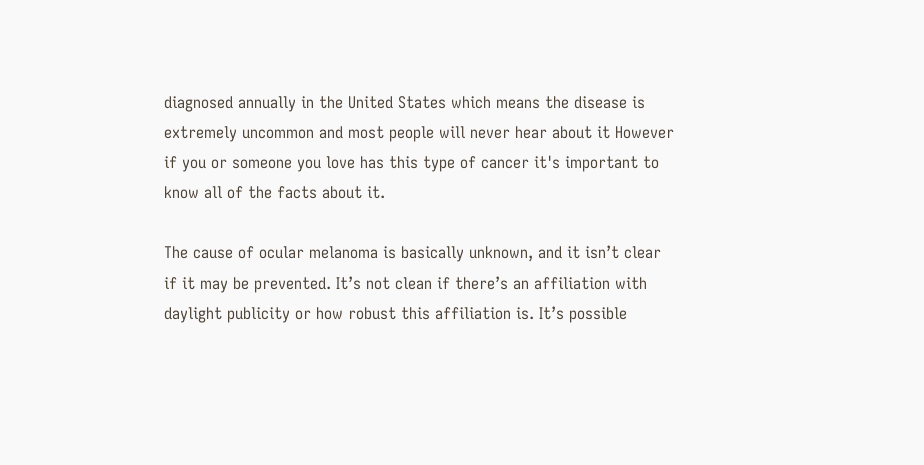diagnosed annually in the United States which means the disease is extremely uncommon and most people will never hear about it However if you or someone you love has this type of cancer it's important to know all of the facts about it.

The cause of ocular melanoma is basically unknown, and it isn’t clear if it may be prevented. It’s not clean if there’s an affiliation with daylight publicity or how robust this affiliation is. It’s possible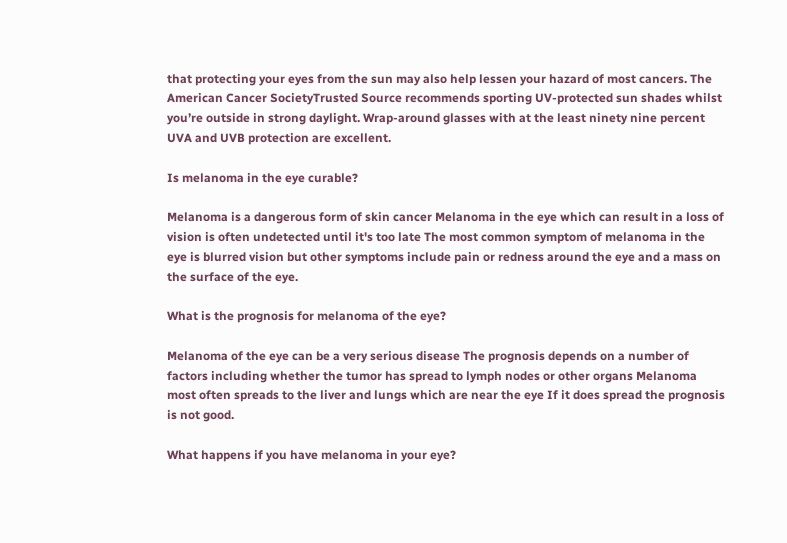that protecting your eyes from the sun may also help lessen your hazard of most cancers. The American Cancer SocietyTrusted Source recommends sporting UV-protected sun shades whilst you’re outside in strong daylight. Wrap-around glasses with at the least ninety nine percent UVA and UVB protection are excellent.

Is melanoma in the eye curable?

Melanoma is a dangerous form of skin cancer Melanoma in the eye which can result in a loss of vision is often undetected until it's too late The most common symptom of melanoma in the eye is blurred vision but other symptoms include pain or redness around the eye and a mass on the surface of the eye.

What is the prognosis for melanoma of the eye?

Melanoma of the eye can be a very serious disease The prognosis depends on a number of factors including whether the tumor has spread to lymph nodes or other organs Melanoma most often spreads to the liver and lungs which are near the eye If it does spread the prognosis is not good.

What happens if you have melanoma in your eye?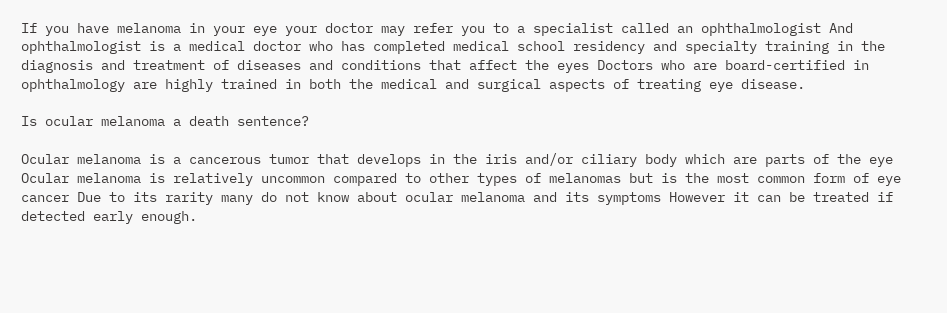If you have melanoma in your eye your doctor may refer you to a specialist called an ophthalmologist And ophthalmologist is a medical doctor who has completed medical school residency and specialty training in the diagnosis and treatment of diseases and conditions that affect the eyes Doctors who are board-certified in ophthalmology are highly trained in both the medical and surgical aspects of treating eye disease.

Is ocular melanoma a death sentence?

Ocular melanoma is a cancerous tumor that develops in the iris and/or ciliary body which are parts of the eye Ocular melanoma is relatively uncommon compared to other types of melanomas but is the most common form of eye cancer Due to its rarity many do not know about ocular melanoma and its symptoms However it can be treated if detected early enough.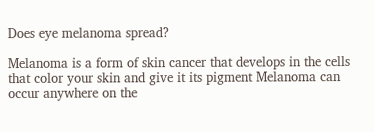Does eye melanoma spread?

Melanoma is a form of skin cancer that develops in the cells that color your skin and give it its pigment Melanoma can occur anywhere on the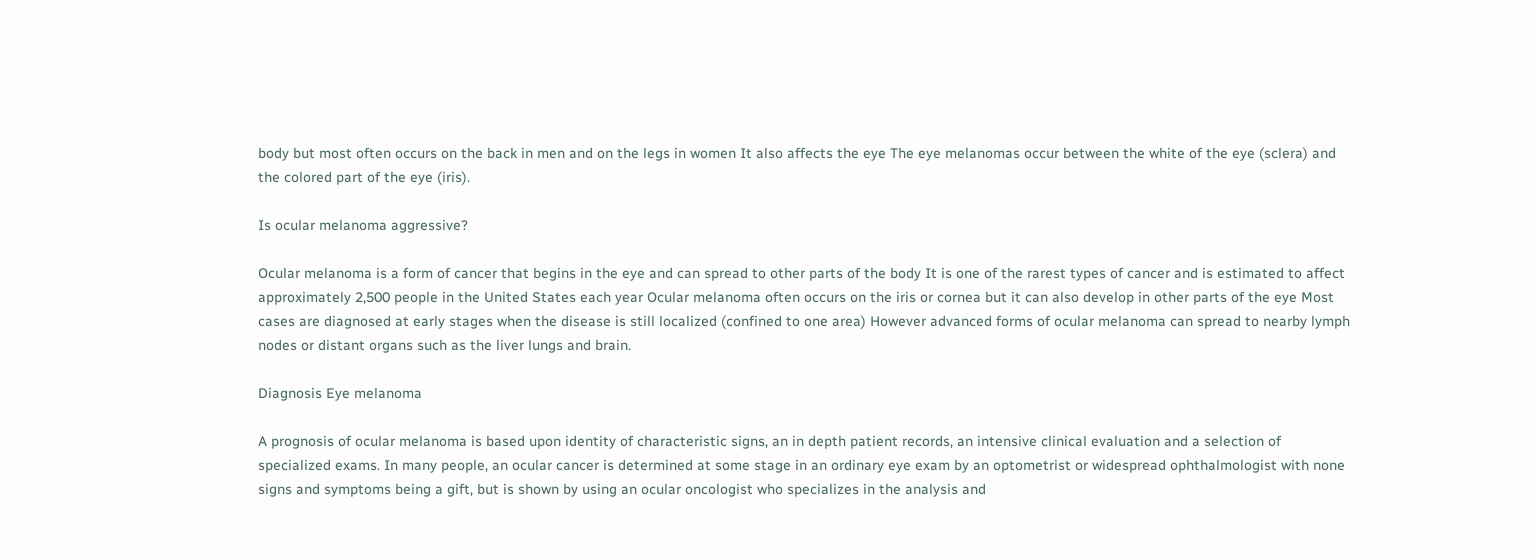body but most often occurs on the back in men and on the legs in women It also affects the eye The eye melanomas occur between the white of the eye (sclera) and the colored part of the eye (iris).

Is ocular melanoma aggressive?

Ocular melanoma is a form of cancer that begins in the eye and can spread to other parts of the body It is one of the rarest types of cancer and is estimated to affect approximately 2,500 people in the United States each year Ocular melanoma often occurs on the iris or cornea but it can also develop in other parts of the eye Most cases are diagnosed at early stages when the disease is still localized (confined to one area) However advanced forms of ocular melanoma can spread to nearby lymph nodes or distant organs such as the liver lungs and brain.

Diagnosis Eye melanoma

A prognosis of ocular melanoma is based upon identity of characteristic signs, an in depth patient records, an intensive clinical evaluation and a selection of specialized exams. In many people, an ocular cancer is determined at some stage in an ordinary eye exam by an optometrist or widespread ophthalmologist with none signs and symptoms being a gift, but is shown by using an ocular oncologist who specializes in the analysis and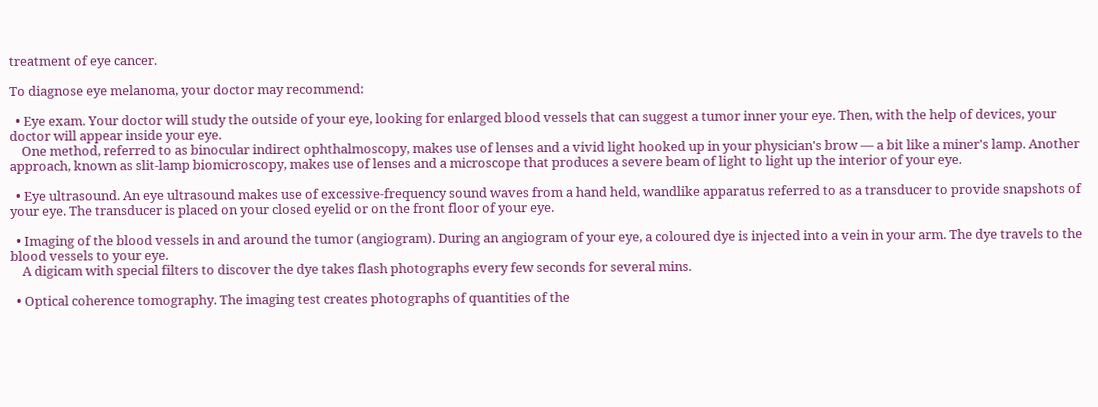treatment of eye cancer.

To diagnose eye melanoma, your doctor may recommend:

  • Eye exam. Your doctor will study the outside of your eye, looking for enlarged blood vessels that can suggest a tumor inner your eye. Then, with the help of devices, your doctor will appear inside your eye.
    One method, referred to as binocular indirect ophthalmoscopy, makes use of lenses and a vivid light hooked up in your physician's brow — a bit like a miner's lamp. Another approach, known as slit-lamp biomicroscopy, makes use of lenses and a microscope that produces a severe beam of light to light up the interior of your eye.

  • Eye ultrasound. An eye ultrasound makes use of excessive-frequency sound waves from a hand held, wandlike apparatus referred to as a transducer to provide snapshots of your eye. The transducer is placed on your closed eyelid or on the front floor of your eye.

  • Imaging of the blood vessels in and around the tumor (angiogram). During an angiogram of your eye, a coloured dye is injected into a vein in your arm. The dye travels to the blood vessels to your eye.
    A digicam with special filters to discover the dye takes flash photographs every few seconds for several mins.

  • Optical coherence tomography. The imaging test creates photographs of quantities of the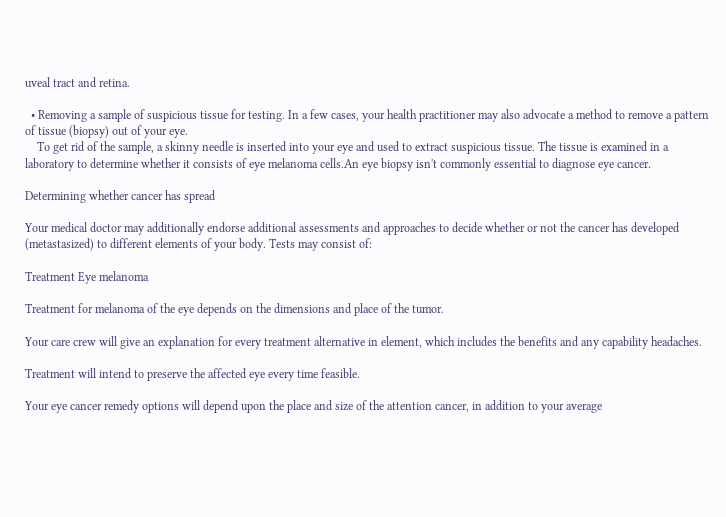uveal tract and retina.

  • Removing a sample of suspicious tissue for testing. In a few cases, your health practitioner may also advocate a method to remove a pattern of tissue (biopsy) out of your eye.
    To get rid of the sample, a skinny needle is inserted into your eye and used to extract suspicious tissue. The tissue is examined in a laboratory to determine whether it consists of eye melanoma cells.An eye biopsy isn't commonly essential to diagnose eye cancer.

Determining whether cancer has spread

Your medical doctor may additionally endorse additional assessments and approaches to decide whether or not the cancer has developed (metastasized) to different elements of your body. Tests may consist of:

Treatment Eye melanoma

Treatment for melanoma of the eye depends on the dimensions and place of the tumor.

Your care crew will give an explanation for every treatment alternative in element, which includes the benefits and any capability headaches.

Treatment will intend to preserve the affected eye every time feasible.

Your eye cancer remedy options will depend upon the place and size of the attention cancer, in addition to your average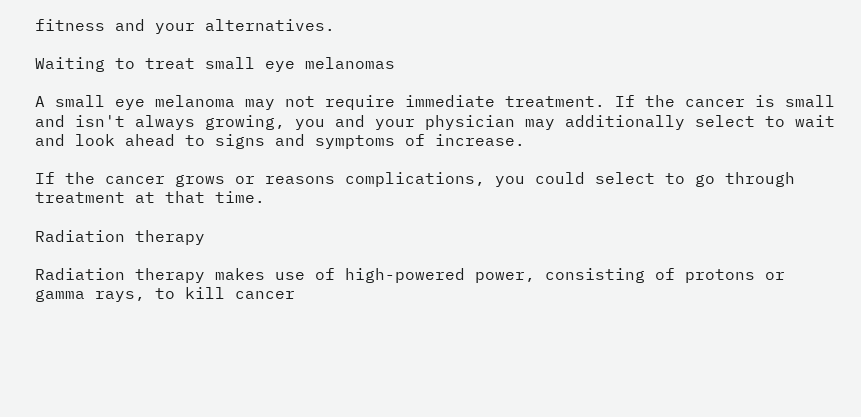fitness and your alternatives.

Waiting to treat small eye melanomas

A small eye melanoma may not require immediate treatment. If the cancer is small and isn't always growing, you and your physician may additionally select to wait and look ahead to signs and symptoms of increase.

If the cancer grows or reasons complications, you could select to go through treatment at that time.

Radiation therapy

Radiation therapy makes use of high-powered power, consisting of protons or gamma rays, to kill cancer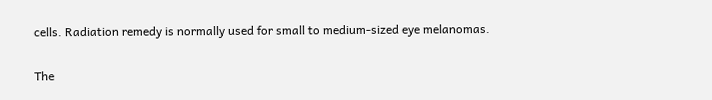cells. Radiation remedy is normally used for small to medium-sized eye melanomas.

The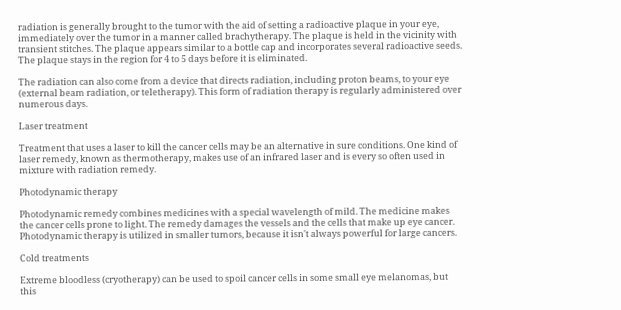radiation is generally brought to the tumor with the aid of setting a radioactive plaque in your eye, immediately over the tumor in a manner called brachytherapy. The plaque is held in the vicinity with transient stitches. The plaque appears similar to a bottle cap and incorporates several radioactive seeds. The plaque stays in the region for 4 to 5 days before it is eliminated.

The radiation can also come from a device that directs radiation, including proton beams, to your eye (external beam radiation, or teletherapy). This form of radiation therapy is regularly administered over numerous days.

Laser treatment

Treatment that uses a laser to kill the cancer cells may be an alternative in sure conditions. One kind of laser remedy, known as thermotherapy, makes use of an infrared laser and is every so often used in mixture with radiation remedy.

Photodynamic therapy

Photodynamic remedy combines medicines with a special wavelength of mild. The medicine makes the cancer cells prone to light. The remedy damages the vessels and the cells that make up eye cancer. Photodynamic therapy is utilized in smaller tumors, because it isn't always powerful for large cancers.

Cold treatments

Extreme bloodless (cryotherapy) can be used to spoil cancer cells in some small eye melanomas, but this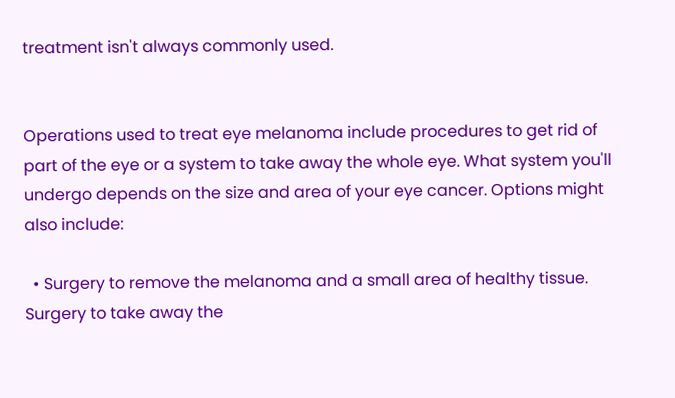treatment isn't always commonly used.


Operations used to treat eye melanoma include procedures to get rid of part of the eye or a system to take away the whole eye. What system you'll undergo depends on the size and area of your eye cancer. Options might also include:

  • Surgery to remove the melanoma and a small area of healthy tissue. Surgery to take away the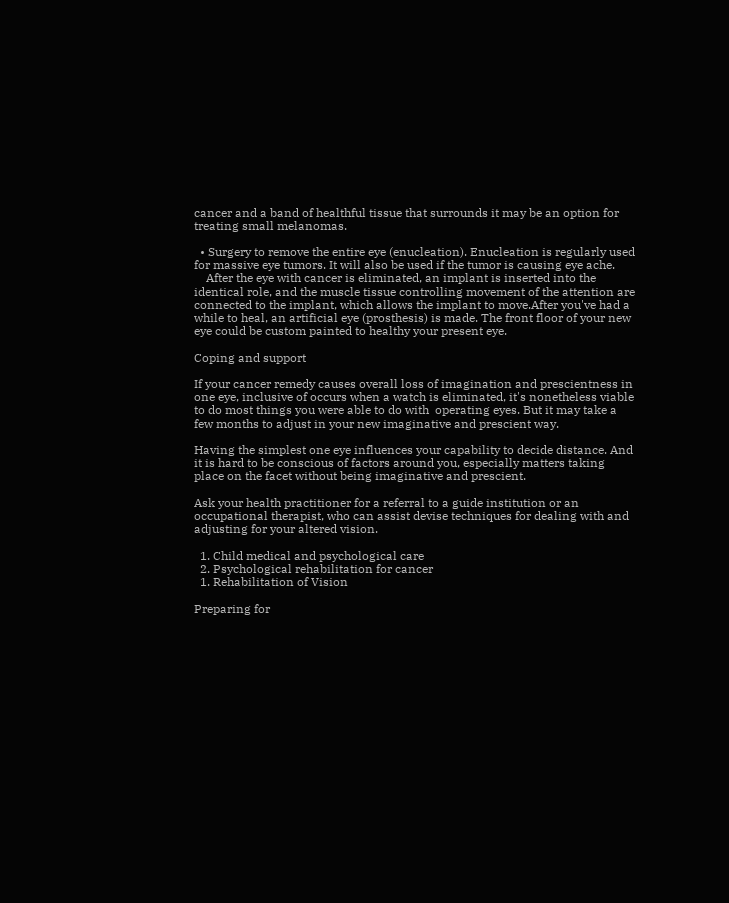cancer and a band of healthful tissue that surrounds it may be an option for treating small melanomas.

  • Surgery to remove the entire eye (enucleation). Enucleation is regularly used for massive eye tumors. It will also be used if the tumor is causing eye ache.
    After the eye with cancer is eliminated, an implant is inserted into the identical role, and the muscle tissue controlling movement of the attention are connected to the implant, which allows the implant to move.After you've had a while to heal, an artificial eye (prosthesis) is made. The front floor of your new eye could be custom painted to healthy your present eye.

Coping and support

If your cancer remedy causes overall loss of imagination and prescientness in one eye, inclusive of occurs when a watch is eliminated, it's nonetheless viable to do most things you were able to do with  operating eyes. But it may take a few months to adjust in your new imaginative and prescient way.

Having the simplest one eye influences your capability to decide distance. And it is hard to be conscious of factors around you, especially matters taking place on the facet without being imaginative and prescient.

Ask your health practitioner for a referral to a guide institution or an occupational therapist, who can assist devise techniques for dealing with and adjusting for your altered vision.

  1. Child medical and psychological care
  2. Psychological rehabilitation for cancer
  1. Rehabilitation of Vision

Preparing for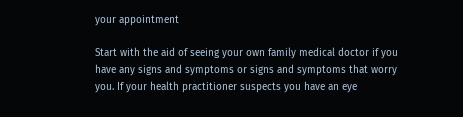your appointment

Start with the aid of seeing your own family medical doctor if you have any signs and symptoms or signs and symptoms that worry you. If your health practitioner suspects you have an eye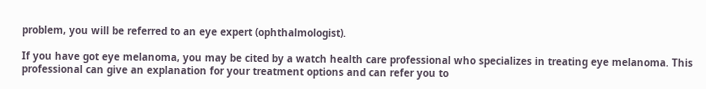problem, you will be referred to an eye expert (ophthalmologist).

If you have got eye melanoma, you may be cited by a watch health care professional who specializes in treating eye melanoma. This professional can give an explanation for your treatment options and can refer you to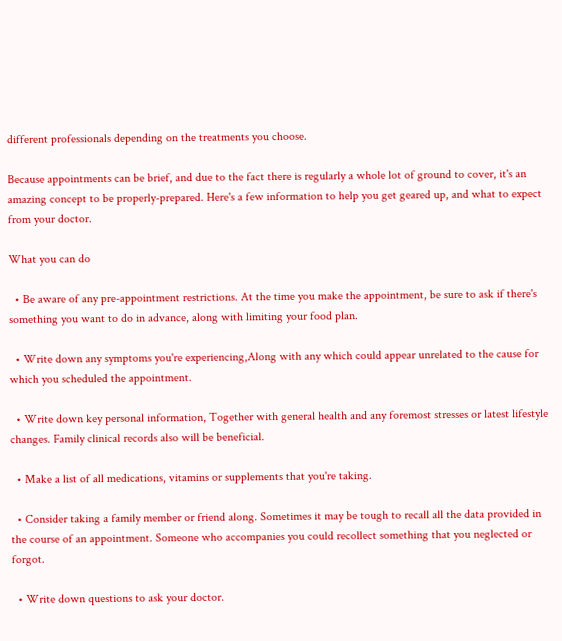different professionals depending on the treatments you choose.

Because appointments can be brief, and due to the fact there is regularly a whole lot of ground to cover, it's an amazing concept to be properly-prepared. Here's a few information to help you get geared up, and what to expect from your doctor.

What you can do

  • Be aware of any pre-appointment restrictions. At the time you make the appointment, be sure to ask if there's something you want to do in advance, along with limiting your food plan.

  • Write down any symptoms you're experiencing,Along with any which could appear unrelated to the cause for which you scheduled the appointment.

  • Write down key personal information, Together with general health and any foremost stresses or latest lifestyle changes. Family clinical records also will be beneficial.

  • Make a list of all medications, vitamins or supplements that you're taking.

  • Consider taking a family member or friend along. Sometimes it may be tough to recall all the data provided in the course of an appointment. Someone who accompanies you could recollect something that you neglected or forgot.

  • Write down questions to ask your doctor.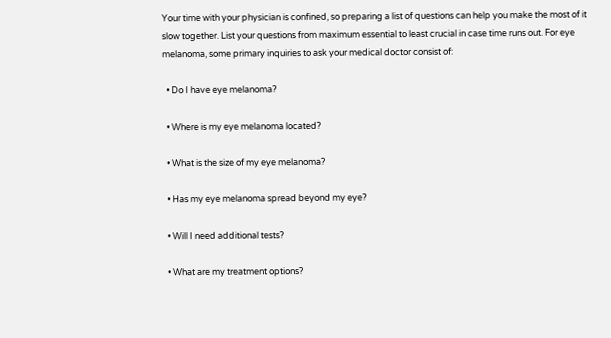Your time with your physician is confined, so preparing a list of questions can help you make the most of it slow together. List your questions from maximum essential to least crucial in case time runs out. For eye melanoma, some primary inquiries to ask your medical doctor consist of:

  • Do I have eye melanoma?

  • Where is my eye melanoma located?

  • What is the size of my eye melanoma?

  • Has my eye melanoma spread beyond my eye?

  • Will I need additional tests?

  • What are my treatment options?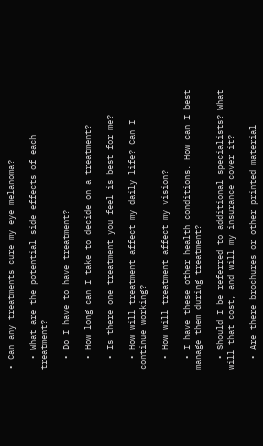• Can any treatments cure my eye melanoma?

  • What are the potential side effects of each treatment?

  • Do I have to have treatment?

  • How long can I take to decide on a treatment?

  • Is there one treatment you feel is best for me?

  • How will treatment affect my daily life? Can I continue working?

  • How will treatment affect my vision?

  • I have these other health conditions. How can I best manage them during treatment?

  • Should I be referred to additional specialists? What will that cost, and will my insurance cover it?

  • Are there brochures or other printed material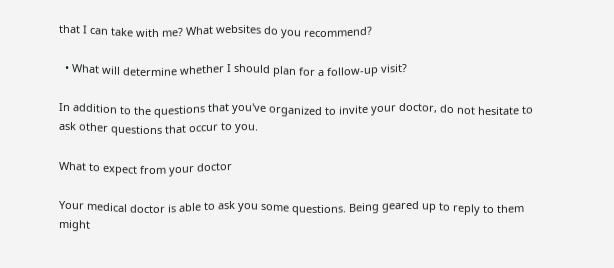that I can take with me? What websites do you recommend?

  • What will determine whether I should plan for a follow-up visit?

In addition to the questions that you've organized to invite your doctor, do not hesitate to ask other questions that occur to you.

What to expect from your doctor

Your medical doctor is able to ask you some questions. Being geared up to reply to them might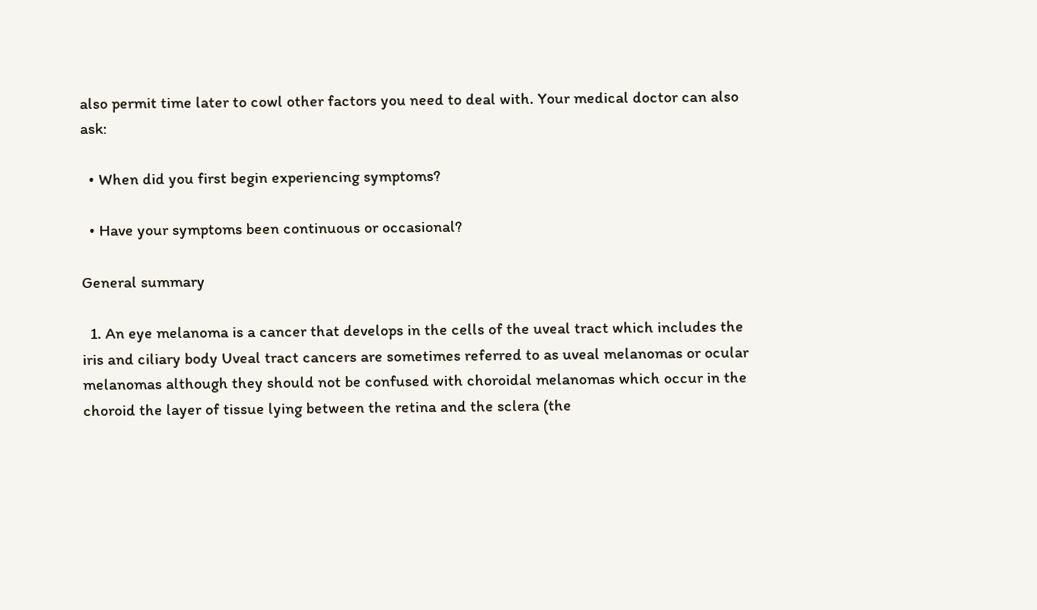also permit time later to cowl other factors you need to deal with. Your medical doctor can also ask:

  • When did you first begin experiencing symptoms?

  • Have your symptoms been continuous or occasional?

General summary

  1. An eye melanoma is a cancer that develops in the cells of the uveal tract which includes the iris and ciliary body Uveal tract cancers are sometimes referred to as uveal melanomas or ocular melanomas although they should not be confused with choroidal melanomas which occur in the choroid the layer of tissue lying between the retina and the sclera (the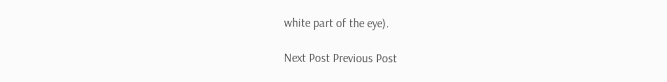white part of the eye).

Next Post Previous Post